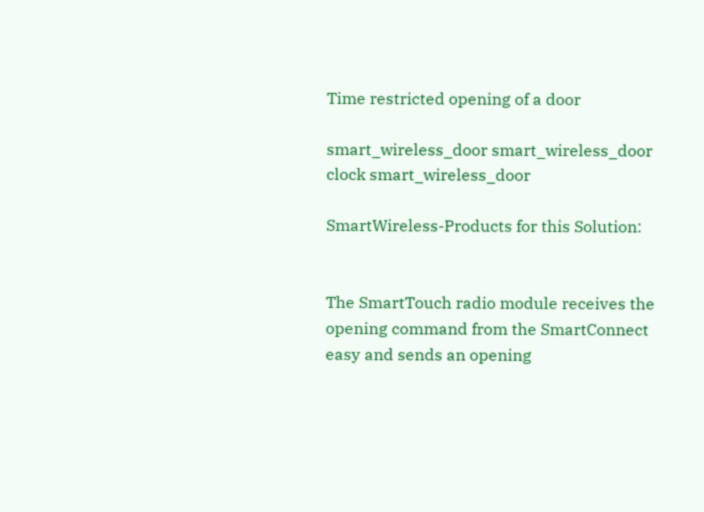Time restricted opening of a door

smart_wireless_door smart_wireless_door clock smart_wireless_door

SmartWireless-Products for this Solution:


The SmartTouch radio module receives the opening command from the SmartConnect easy and sends an opening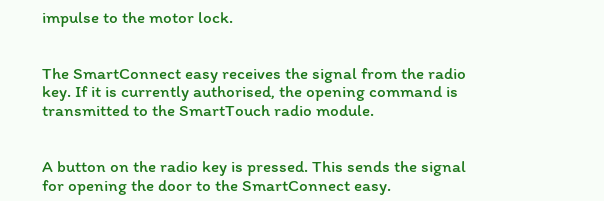impulse to the motor lock.


The SmartConnect easy receives the signal from the radio key. If it is currently authorised, the opening command is transmitted to the SmartTouch radio module.


A button on the radio key is pressed. This sends the signal for opening the door to the SmartConnect easy.